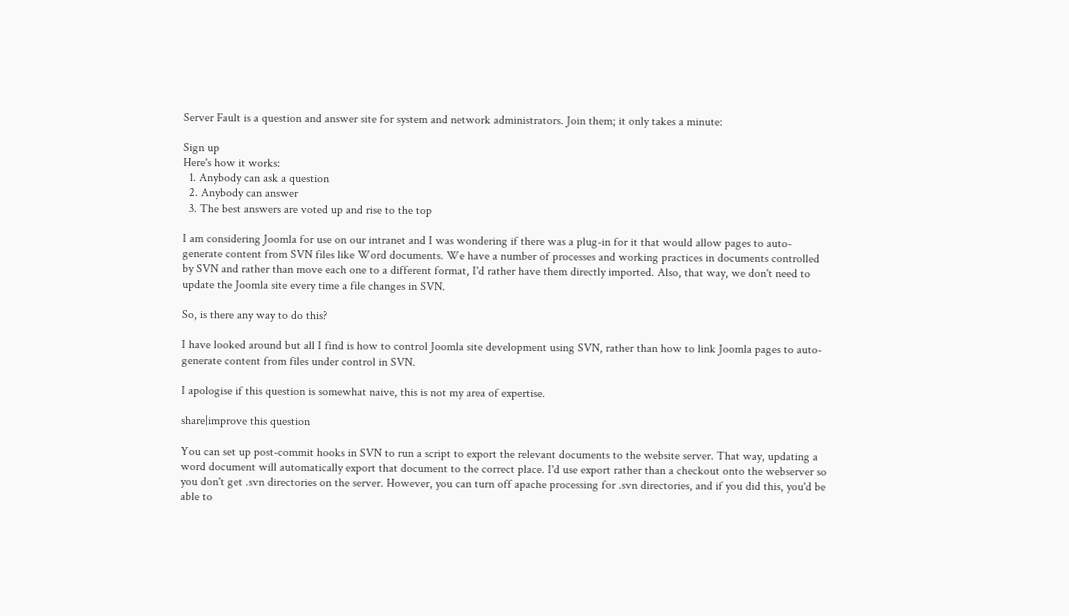Server Fault is a question and answer site for system and network administrators. Join them; it only takes a minute:

Sign up
Here's how it works:
  1. Anybody can ask a question
  2. Anybody can answer
  3. The best answers are voted up and rise to the top

I am considering Joomla for use on our intranet and I was wondering if there was a plug-in for it that would allow pages to auto-generate content from SVN files like Word documents. We have a number of processes and working practices in documents controlled by SVN and rather than move each one to a different format, I'd rather have them directly imported. Also, that way, we don't need to update the Joomla site every time a file changes in SVN.

So, is there any way to do this?

I have looked around but all I find is how to control Joomla site development using SVN, rather than how to link Joomla pages to auto-generate content from files under control in SVN.

I apologise if this question is somewhat naive, this is not my area of expertise.

share|improve this question

You can set up post-commit hooks in SVN to run a script to export the relevant documents to the website server. That way, updating a word document will automatically export that document to the correct place. I'd use export rather than a checkout onto the webserver so you don't get .svn directories on the server. However, you can turn off apache processing for .svn directories, and if you did this, you'd be able to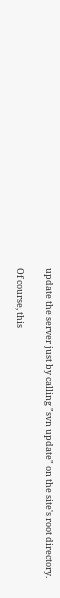update the server just by calling "svn update" on the site's root directory.

Of course, this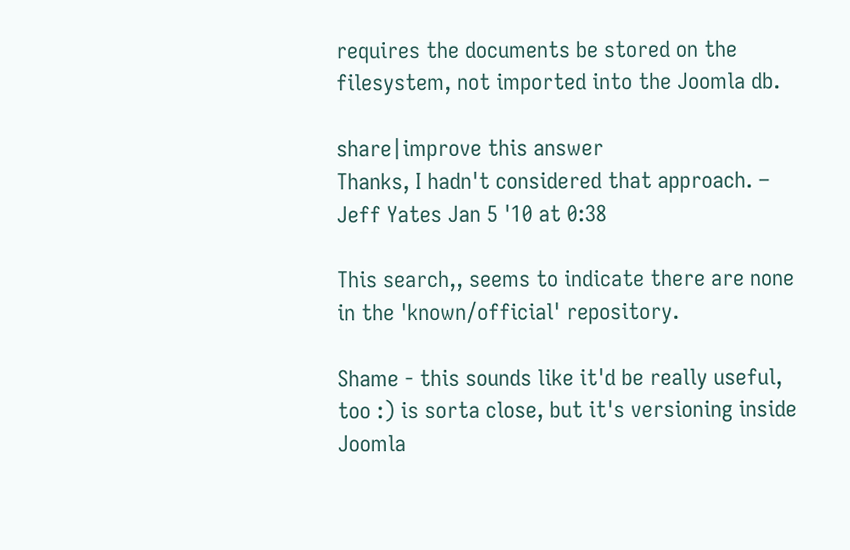requires the documents be stored on the filesystem, not imported into the Joomla db.

share|improve this answer
Thanks, I hadn't considered that approach. – Jeff Yates Jan 5 '10 at 0:38

This search,, seems to indicate there are none in the 'known/official' repository.

Shame - this sounds like it'd be really useful, too :) is sorta close, but it's versioning inside Joomla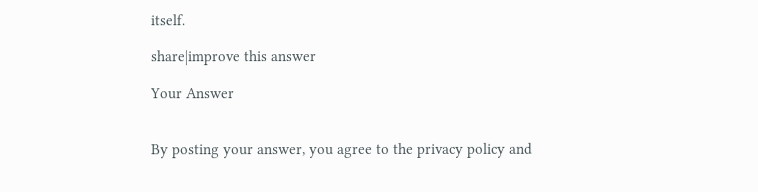itself.

share|improve this answer

Your Answer


By posting your answer, you agree to the privacy policy and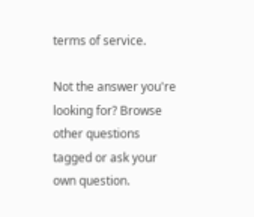terms of service.

Not the answer you're looking for? Browse other questions tagged or ask your own question.